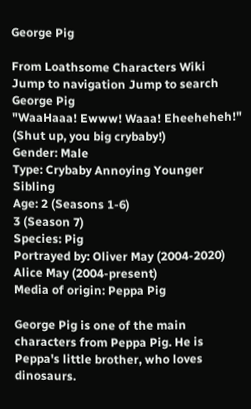George Pig

From Loathsome Characters Wiki
Jump to navigation Jump to search
George Pig
"WaaHaaa! Ewww! Waaa! Eheeheheh!" (Shut up, you big crybaby!)
Gender: Male
Type: Crybaby Annoying Younger Sibling
Age: 2 (Seasons 1-6)
3 (Season 7)
Species: Pig
Portrayed by: Oliver May (2004-2020)
Alice May (2004-present)
Media of origin: Peppa Pig

George Pig is one of the main characters from Peppa Pig. He is Peppa's little brother, who loves dinosaurs.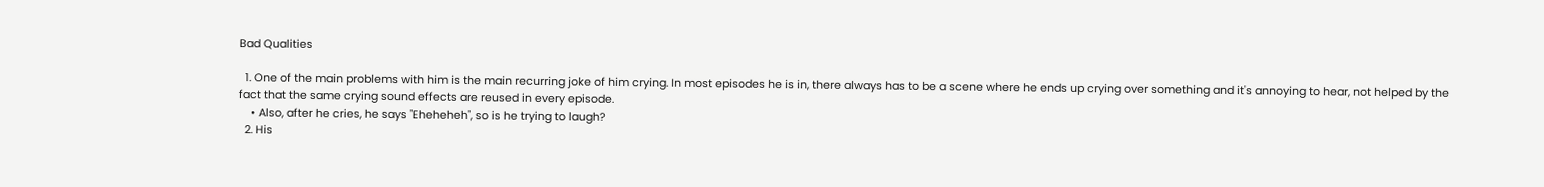Bad Qualities

  1. One of the main problems with him is the main recurring joke of him crying. In most episodes he is in, there always has to be a scene where he ends up crying over something and it's annoying to hear, not helped by the fact that the same crying sound effects are reused in every episode.
    • Also, after he cries, he says "Eheheheh", so is he trying to laugh?
  2. His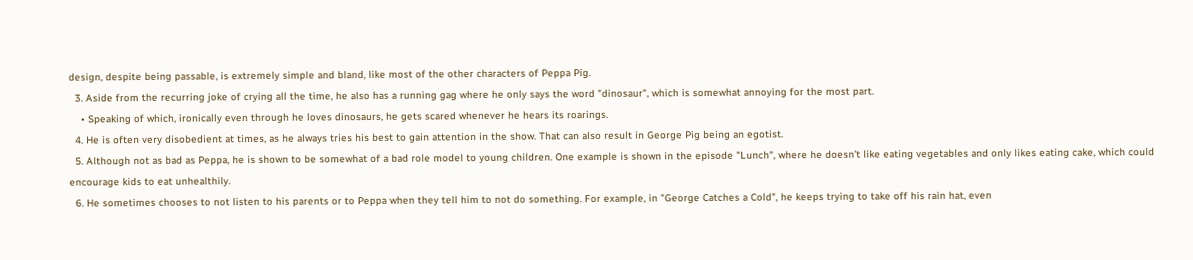design, despite being passable, is extremely simple and bland, like most of the other characters of Peppa Pig.
  3. Aside from the recurring joke of crying all the time, he also has a running gag where he only says the word "dinosaur", which is somewhat annoying for the most part.
    • Speaking of which, ironically even through he loves dinosaurs, he gets scared whenever he hears its roarings.
  4. He is often very disobedient at times, as he always tries his best to gain attention in the show. That can also result in George Pig being an egotist.
  5. Although not as bad as Peppa, he is shown to be somewhat of a bad role model to young children. One example is shown in the episode "Lunch", where he doesn't like eating vegetables and only likes eating cake, which could encourage kids to eat unhealthily.
  6. He sometimes chooses to not listen to his parents or to Peppa when they tell him to not do something. For example, in "George Catches a Cold", he keeps trying to take off his rain hat, even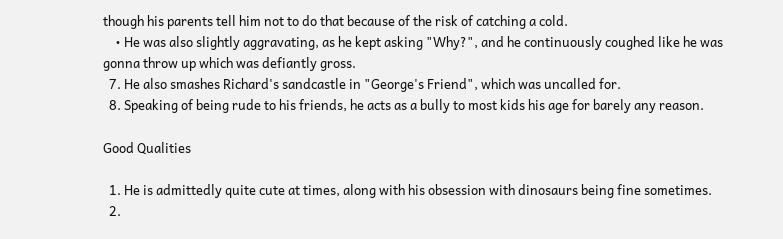though his parents tell him not to do that because of the risk of catching a cold.
    • He was also slightly aggravating, as he kept asking "Why?", and he continuously coughed like he was gonna throw up which was defiantly gross.
  7. He also smashes Richard's sandcastle in "George's Friend", which was uncalled for.
  8. Speaking of being rude to his friends, he acts as a bully to most kids his age for barely any reason.

Good Qualities

  1. He is admittedly quite cute at times, along with his obsession with dinosaurs being fine sometimes.
  2.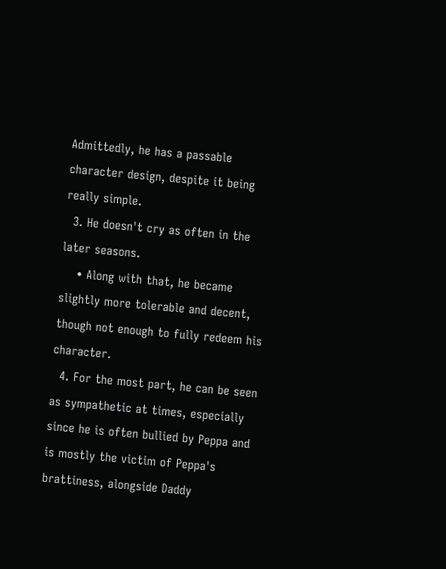Admittedly, he has a passable character design, despite it being really simple.
  3. He doesn't cry as often in the later seasons.
    • Along with that, he became slightly more tolerable and decent, though not enough to fully redeem his character.
  4. For the most part, he can be seen as sympathetic at times, especially since he is often bullied by Peppa and is mostly the victim of Peppa's brattiness, alongside Daddy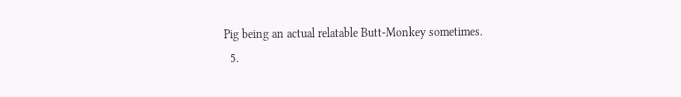Pig being an actual relatable Butt-Monkey sometimes.
  5.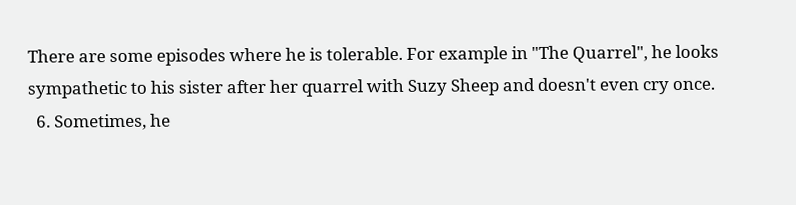There are some episodes where he is tolerable. For example in "The Quarrel", he looks sympathetic to his sister after her quarrel with Suzy Sheep and doesn't even cry once.
  6. Sometimes, he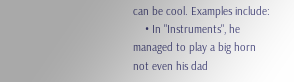can be cool. Examples include:
    • In "Instruments", he managed to play a big horn not even his dad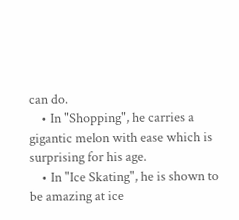can do.
    • In "Shopping", he carries a gigantic melon with ease which is surprising for his age.
    • In "Ice Skating", he is shown to be amazing at ice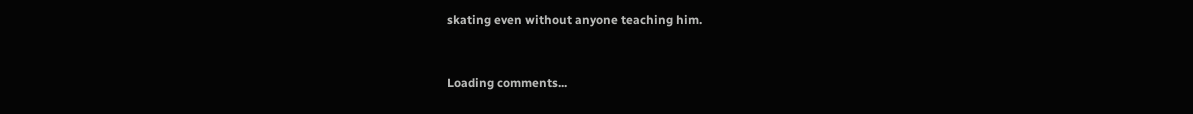skating even without anyone teaching him.


Loading comments...